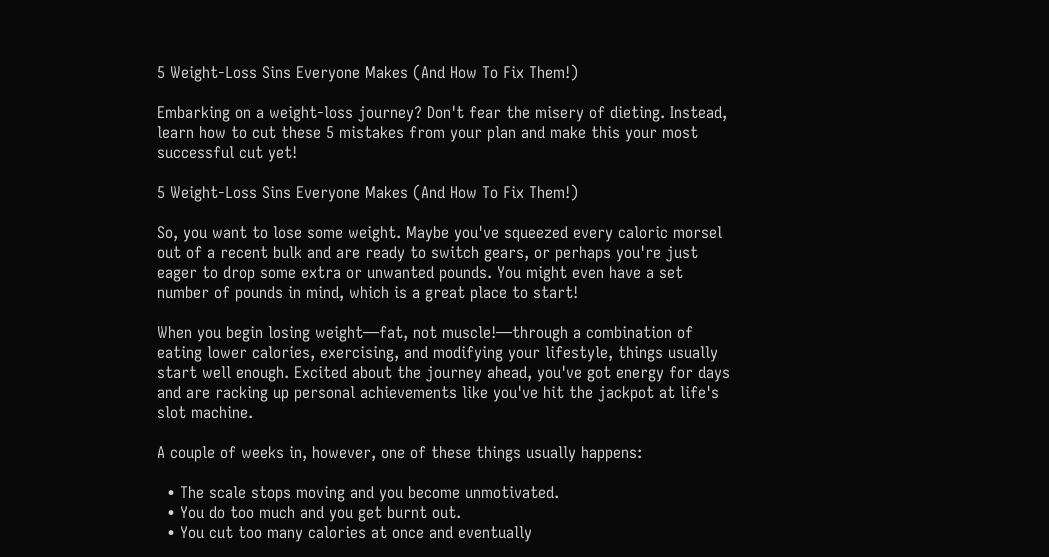5 Weight-Loss Sins Everyone Makes (And How To Fix Them!)

Embarking on a weight-loss journey? Don't fear the misery of dieting. Instead, learn how to cut these 5 mistakes from your plan and make this your most successful cut yet!

5 Weight-Loss Sins Everyone Makes (And How To Fix Them!)

So, you want to lose some weight. Maybe you've squeezed every caloric morsel out of a recent bulk and are ready to switch gears, or perhaps you're just eager to drop some extra or unwanted pounds. You might even have a set number of pounds in mind, which is a great place to start!

When you begin losing weight—fat, not muscle!—through a combination of eating lower calories, exercising, and modifying your lifestyle, things usually start well enough. Excited about the journey ahead, you've got energy for days and are racking up personal achievements like you've hit the jackpot at life's slot machine.

A couple of weeks in, however, one of these things usually happens:

  • The scale stops moving and you become unmotivated.
  • You do too much and you get burnt out.
  • You cut too many calories at once and eventually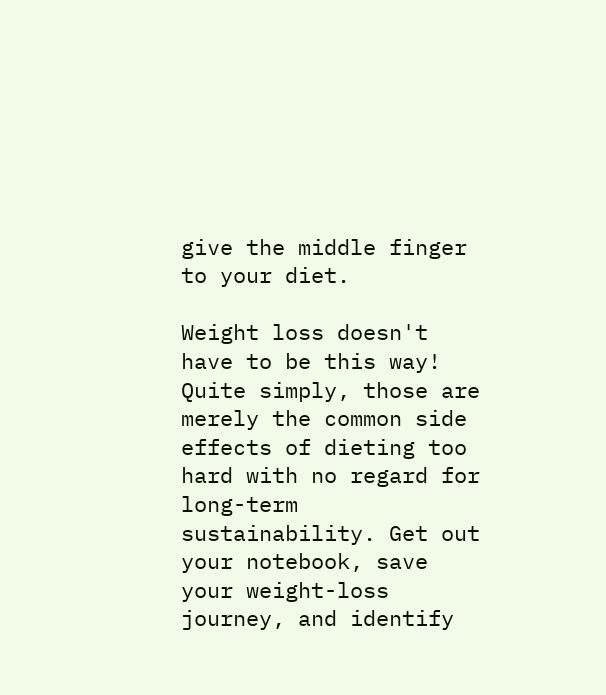give the middle finger to your diet.

Weight loss doesn't have to be this way! Quite simply, those are merely the common side effects of dieting too hard with no regard for long-term sustainability. Get out your notebook, save your weight-loss journey, and identify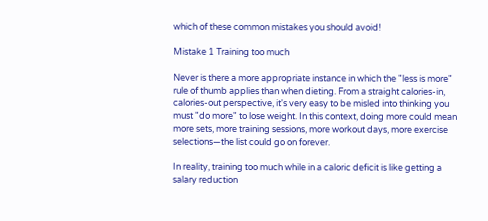which of these common mistakes you should avoid!

Mistake 1 Training too much

Never is there a more appropriate instance in which the "less is more" rule of thumb applies than when dieting. From a straight calories-in, calories-out perspective, it's very easy to be misled into thinking you must "do more" to lose weight. In this context, doing more could mean more sets, more training sessions, more workout days, more exercise selections—the list could go on forever.

In reality, training too much while in a caloric deficit is like getting a salary reduction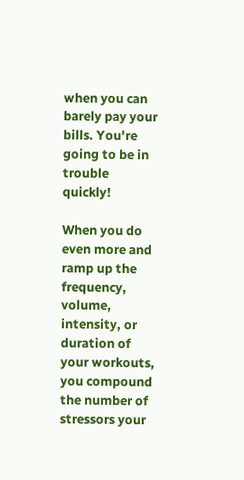when you can barely pay your bills. You're going to be in trouble quickly!

When you do even more and ramp up the frequency, volume, intensity, or duration of your workouts, you compound the number of stressors your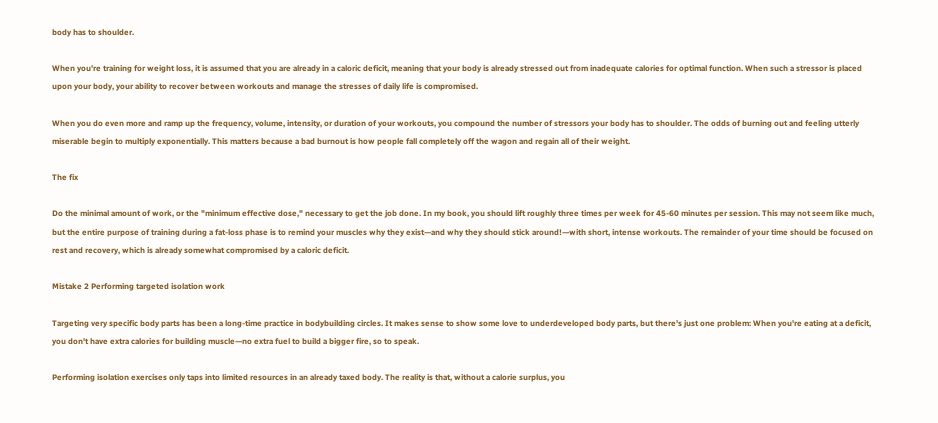body has to shoulder.

When you're training for weight loss, it is assumed that you are already in a caloric deficit, meaning that your body is already stressed out from inadequate calories for optimal function. When such a stressor is placed upon your body, your ability to recover between workouts and manage the stresses of daily life is compromised.

When you do even more and ramp up the frequency, volume, intensity, or duration of your workouts, you compound the number of stressors your body has to shoulder. The odds of burning out and feeling utterly miserable begin to multiply exponentially. This matters because a bad burnout is how people fall completely off the wagon and regain all of their weight.

The fix

Do the minimal amount of work, or the "minimum effective dose," necessary to get the job done. In my book, you should lift roughly three times per week for 45-60 minutes per session. This may not seem like much, but the entire purpose of training during a fat-loss phase is to remind your muscles why they exist—and why they should stick around!—with short, intense workouts. The remainder of your time should be focused on rest and recovery, which is already somewhat compromised by a caloric deficit.

Mistake 2 Performing targeted isolation work

Targeting very specific body parts has been a long-time practice in bodybuilding circles. It makes sense to show some love to underdeveloped body parts, but there's just one problem: When you're eating at a deficit, you don't have extra calories for building muscle—no extra fuel to build a bigger fire, so to speak.

Performing isolation exercises only taps into limited resources in an already taxed body. The reality is that, without a calorie surplus, you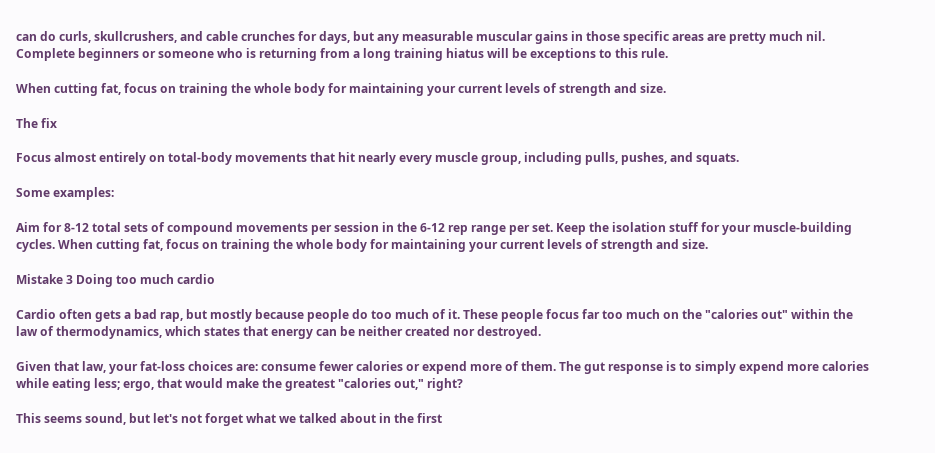can do curls, skullcrushers, and cable crunches for days, but any measurable muscular gains in those specific areas are pretty much nil. Complete beginners or someone who is returning from a long training hiatus will be exceptions to this rule.

When cutting fat, focus on training the whole body for maintaining your current levels of strength and size.

The fix

Focus almost entirely on total-body movements that hit nearly every muscle group, including pulls, pushes, and squats.

Some examples:

Aim for 8-12 total sets of compound movements per session in the 6-12 rep range per set. Keep the isolation stuff for your muscle-building cycles. When cutting fat, focus on training the whole body for maintaining your current levels of strength and size.

Mistake 3 Doing too much cardio

Cardio often gets a bad rap, but mostly because people do too much of it. These people focus far too much on the "calories out" within the law of thermodynamics, which states that energy can be neither created nor destroyed.

Given that law, your fat-loss choices are: consume fewer calories or expend more of them. The gut response is to simply expend more calories while eating less; ergo, that would make the greatest "calories out," right?

This seems sound, but let's not forget what we talked about in the first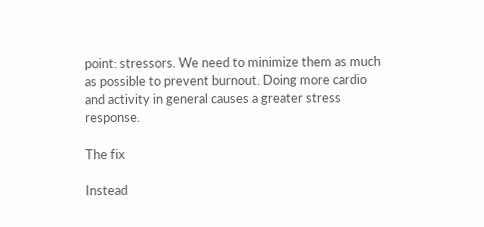point: stressors. We need to minimize them as much as possible to prevent burnout. Doing more cardio and activity in general causes a greater stress response.

The fix

Instead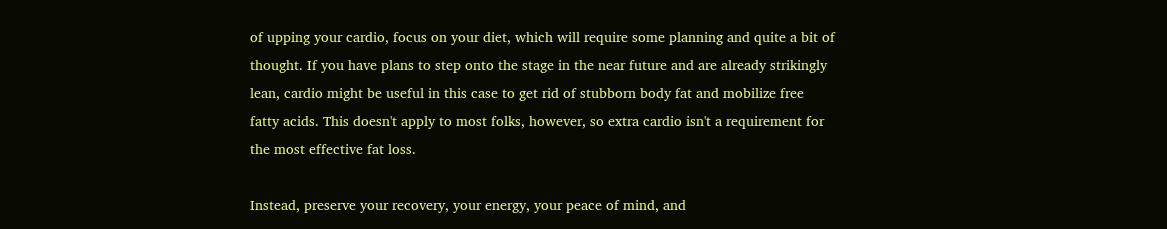of upping your cardio, focus on your diet, which will require some planning and quite a bit of thought. If you have plans to step onto the stage in the near future and are already strikingly lean, cardio might be useful in this case to get rid of stubborn body fat and mobilize free fatty acids. This doesn't apply to most folks, however, so extra cardio isn't a requirement for the most effective fat loss.

Instead, preserve your recovery, your energy, your peace of mind, and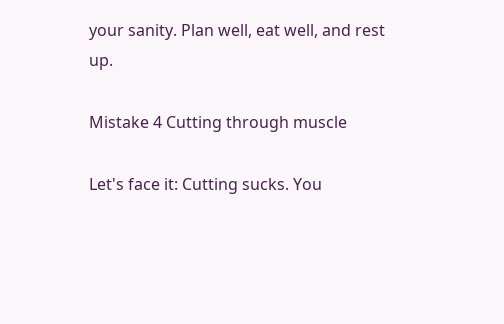your sanity. Plan well, eat well, and rest up.

Mistake 4 Cutting through muscle

Let's face it: Cutting sucks. You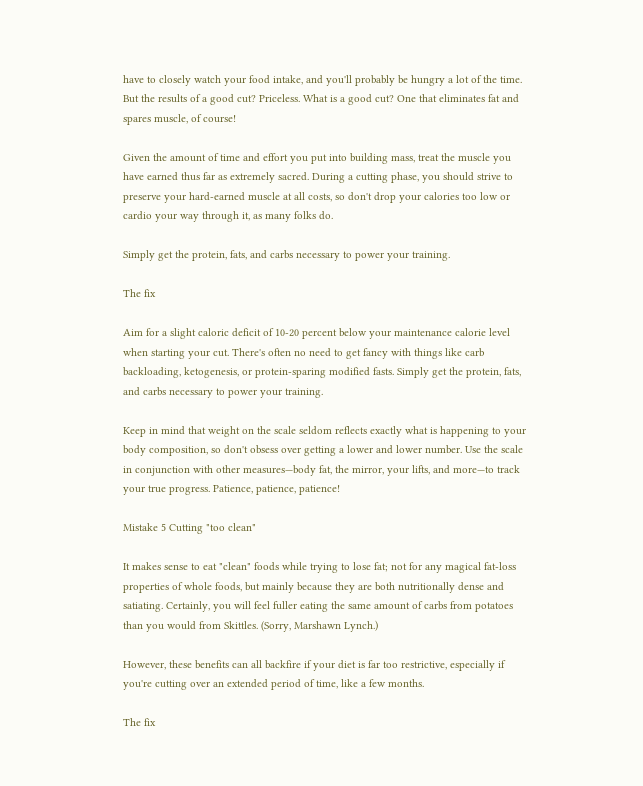have to closely watch your food intake, and you'll probably be hungry a lot of the time. But the results of a good cut? Priceless. What is a good cut? One that eliminates fat and spares muscle, of course!

Given the amount of time and effort you put into building mass, treat the muscle you have earned thus far as extremely sacred. During a cutting phase, you should strive to preserve your hard-earned muscle at all costs, so don't drop your calories too low or cardio your way through it, as many folks do.

Simply get the protein, fats, and carbs necessary to power your training.

The fix

Aim for a slight caloric deficit of 10-20 percent below your maintenance calorie level when starting your cut. There's often no need to get fancy with things like carb backloading, ketogenesis, or protein-sparing modified fasts. Simply get the protein, fats, and carbs necessary to power your training.

Keep in mind that weight on the scale seldom reflects exactly what is happening to your body composition, so don't obsess over getting a lower and lower number. Use the scale in conjunction with other measures—body fat, the mirror, your lifts, and more—to track your true progress. Patience, patience, patience!

Mistake 5 Cutting "too clean"

It makes sense to eat "clean" foods while trying to lose fat; not for any magical fat-loss properties of whole foods, but mainly because they are both nutritionally dense and satiating. Certainly, you will feel fuller eating the same amount of carbs from potatoes than you would from Skittles. (Sorry, Marshawn Lynch.)

However, these benefits can all backfire if your diet is far too restrictive, especially if you're cutting over an extended period of time, like a few months.

The fix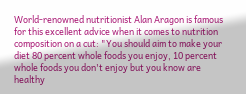World-renowned nutritionist Alan Aragon is famous for this excellent advice when it comes to nutrition composition on a cut: "You should aim to make your diet 80 percent whole foods you enjoy, 10 percent whole foods you don't enjoy but you know are healthy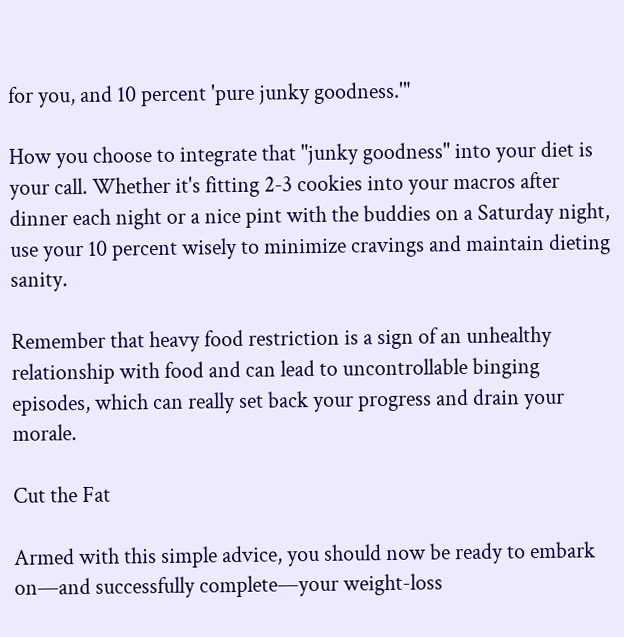for you, and 10 percent 'pure junky goodness.'"

How you choose to integrate that "junky goodness" into your diet is your call. Whether it's fitting 2-3 cookies into your macros after dinner each night or a nice pint with the buddies on a Saturday night, use your 10 percent wisely to minimize cravings and maintain dieting sanity.

Remember that heavy food restriction is a sign of an unhealthy relationship with food and can lead to uncontrollable binging episodes, which can really set back your progress and drain your morale.

Cut the Fat

Armed with this simple advice, you should now be ready to embark on—and successfully complete—your weight-loss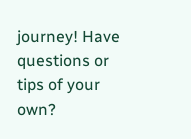journey! Have questions or tips of your own?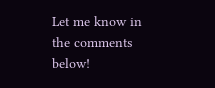Let me know in the comments below!